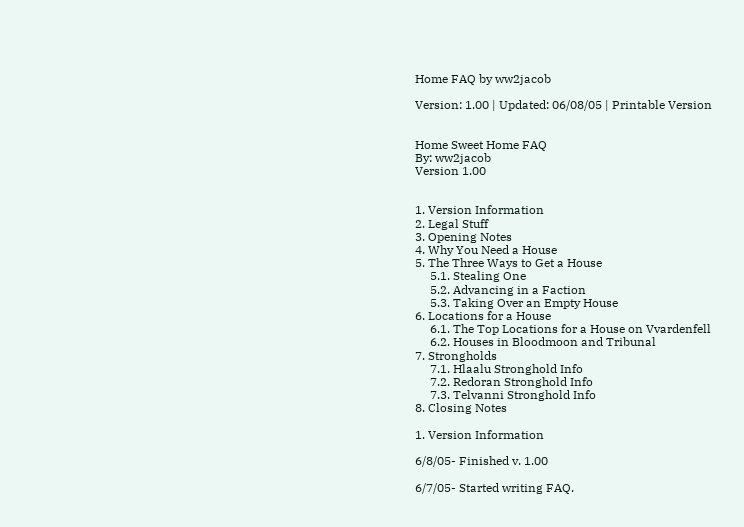Home FAQ by ww2jacob

Version: 1.00 | Updated: 06/08/05 | Printable Version


Home Sweet Home FAQ
By: ww2jacob
Version 1.00


1. Version Information
2. Legal Stuff
3. Opening Notes
4. Why You Need a House
5. The Three Ways to Get a House
     5.1. Stealing One
     5.2. Advancing in a Faction
     5.3. Taking Over an Empty House
6. Locations for a House
     6.1. The Top Locations for a House on Vvardenfell
     6.2. Houses in Bloodmoon and Tribunal
7. Strongholds
     7.1. Hlaalu Stronghold Info
     7.2. Redoran Stronghold Info
     7.3. Telvanni Stronghold Info
8. Closing Notes

1. Version Information

6/8/05- Finished v. 1.00

6/7/05- Started writing FAQ.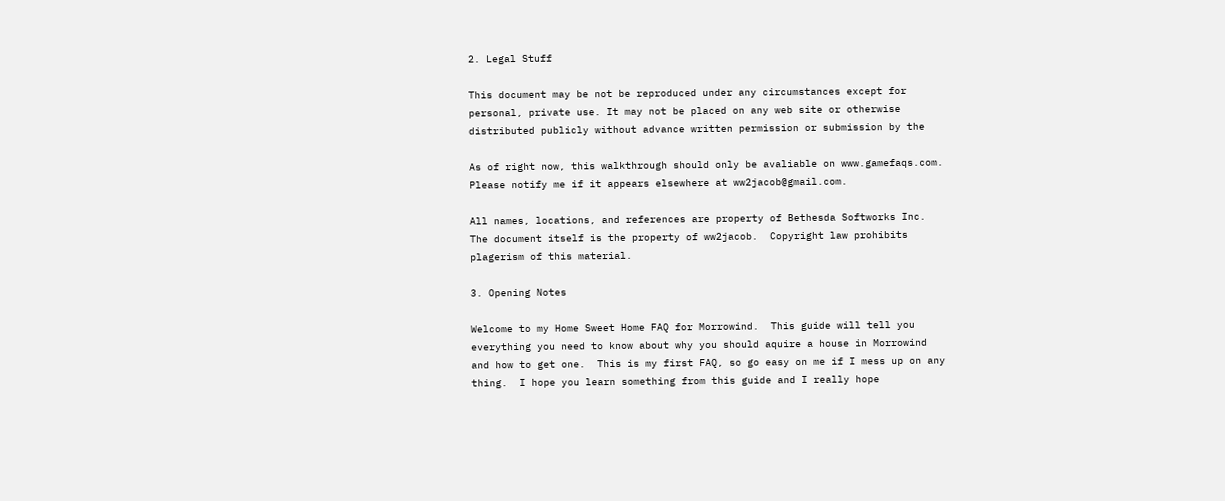2. Legal Stuff

This document may be not be reproduced under any circumstances except for
personal, private use. It may not be placed on any web site or otherwise
distributed publicly without advance written permission or submission by the

As of right now, this walkthrough should only be avaliable on www.gamefaqs.com.
Please notify me if it appears elsewhere at ww2jacob@gmail.com.

All names, locations, and references are property of Bethesda Softworks Inc.
The document itself is the property of ww2jacob.  Copyright law prohibits
plagerism of this material.

3. Opening Notes

Welcome to my Home Sweet Home FAQ for Morrowind.  This guide will tell you
everything you need to know about why you should aquire a house in Morrowind
and how to get one.  This is my first FAQ, so go easy on me if I mess up on any
thing.  I hope you learn something from this guide and I really hope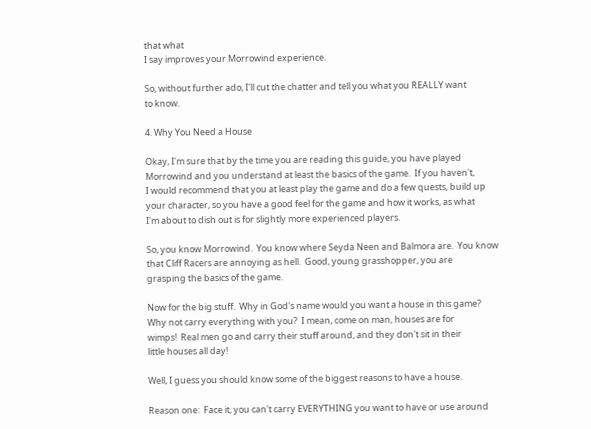that what
I say improves your Morrowind experience.

So, without further ado, I'll cut the chatter and tell you what you REALLY want
to know.

4. Why You Need a House

Okay, I'm sure that by the time you are reading this guide, you have played
Morrowind and you understand at least the basics of the game.  If you haven't,
I would recommend that you at least play the game and do a few quests, build up
your character, so you have a good feel for the game and how it works, as what
I'm about to dish out is for slightly more experienced players.

So, you know Morrowind.  You know where Seyda Neen and Balmora are.  You know
that Cliff Racers are annoying as hell.  Good, young grasshopper, you are
grasping the basics of the game.

Now for the big stuff.  Why in God's name would you want a house in this game?
Why not carry everything with you?  I mean, come on man, houses are for
wimps!  Real men go and carry their stuff around, and they don't sit in their
little houses all day!

Well, I guess you should know some of the biggest reasons to have a house.

Reason one:  Face it, you can't carry EVERYTHING you want to have or use around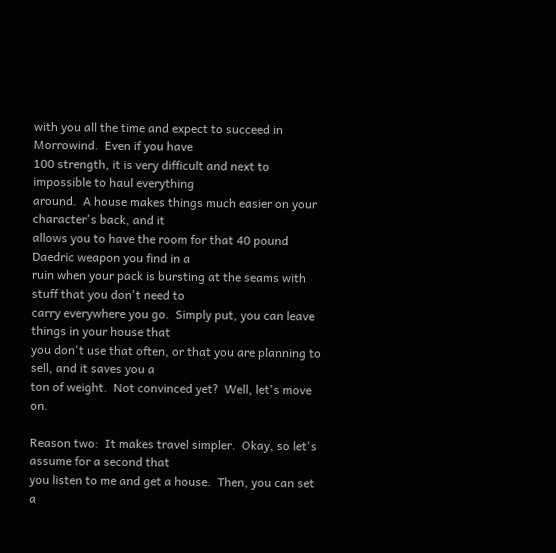with you all the time and expect to succeed in Morrowind.  Even if you have
100 strength, it is very difficult and next to impossible to haul everything
around.  A house makes things much easier on your character's back, and it
allows you to have the room for that 40 pound Daedric weapon you find in a
ruin when your pack is bursting at the seams with stuff that you don't need to
carry everywhere you go.  Simply put, you can leave things in your house that
you don't use that often, or that you are planning to sell, and it saves you a
ton of weight.  Not convinced yet?  Well, let's move on.

Reason two:  It makes travel simpler.  Okay, so let's assume for a second that
you listen to me and get a house.  Then, you can set a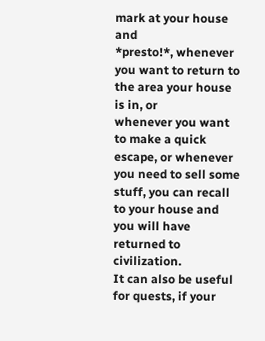mark at your house and
*presto!*, whenever you want to return to the area your house is in, or
whenever you want to make a quick escape, or whenever you need to sell some
stuff, you can recall to your house and you will have returned to civilization.
It can also be useful for quests, if your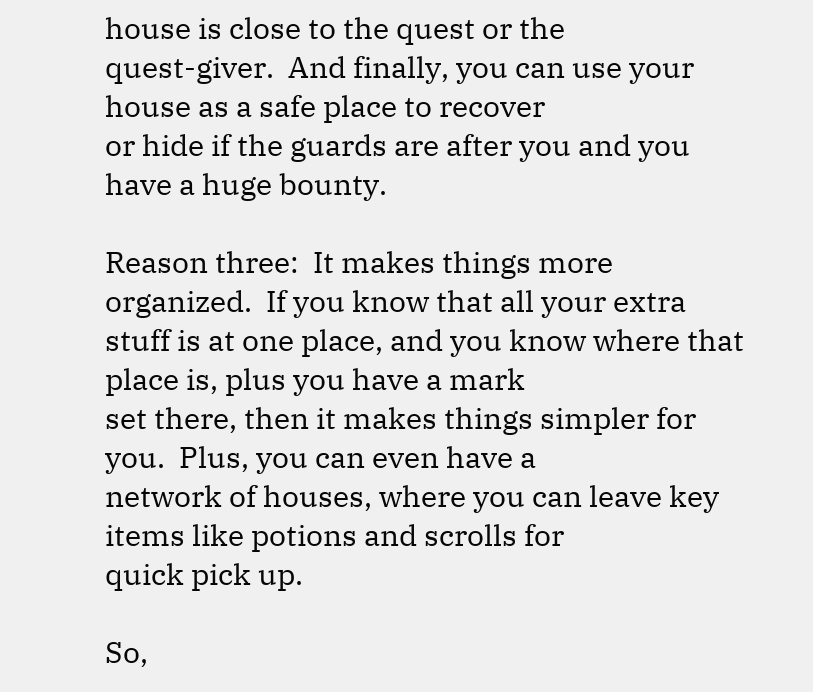house is close to the quest or the
quest-giver.  And finally, you can use your house as a safe place to recover
or hide if the guards are after you and you have a huge bounty.

Reason three:  It makes things more organized.  If you know that all your extra
stuff is at one place, and you know where that place is, plus you have a mark
set there, then it makes things simpler for you.  Plus, you can even have a
network of houses, where you can leave key items like potions and scrolls for
quick pick up.

So,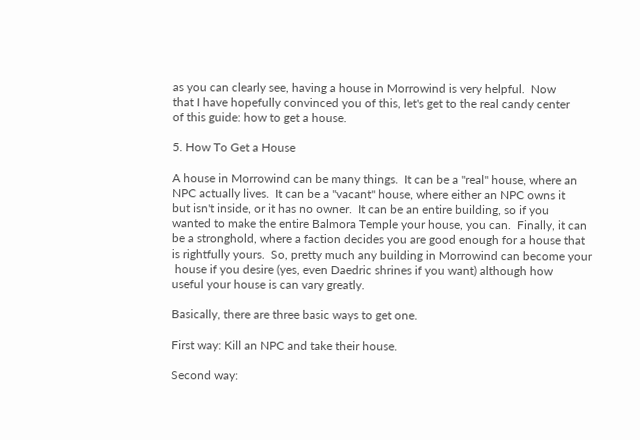as you can clearly see, having a house in Morrowind is very helpful.  Now
that I have hopefully convinced you of this, let's get to the real candy center
of this guide: how to get a house.

5. How To Get a House

A house in Morrowind can be many things.  It can be a "real" house, where an
NPC actually lives.  It can be a "vacant" house, where either an NPC owns it
but isn't inside, or it has no owner.  It can be an entire building, so if you
wanted to make the entire Balmora Temple your house, you can.  Finally, it can
be a stronghold, where a faction decides you are good enough for a house that
is rightfully yours.  So, pretty much any building in Morrowind can become your
 house if you desire (yes, even Daedric shrines if you want) although how
useful your house is can vary greatly.

Basically, there are three basic ways to get one.

First way: Kill an NPC and take their house.

Second way: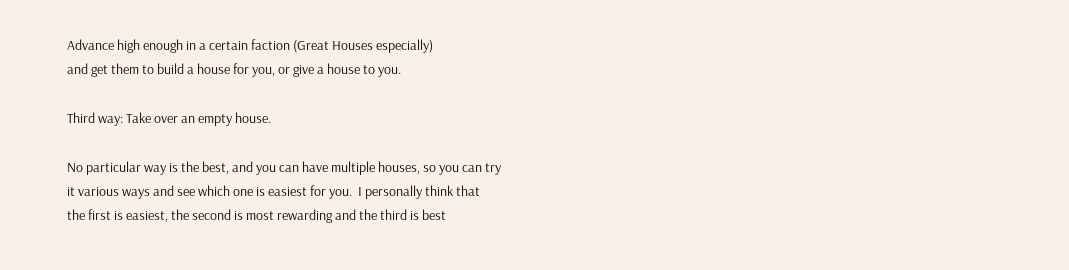Advance high enough in a certain faction (Great Houses especially)
and get them to build a house for you, or give a house to you.

Third way: Take over an empty house.

No particular way is the best, and you can have multiple houses, so you can try
it various ways and see which one is easiest for you.  I personally think that
the first is easiest, the second is most rewarding and the third is best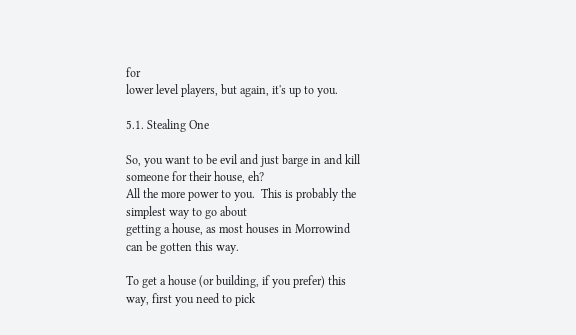for
lower level players, but again, it's up to you.

5.1. Stealing One

So, you want to be evil and just barge in and kill someone for their house, eh?
All the more power to you.  This is probably the simplest way to go about
getting a house, as most houses in Morrowind can be gotten this way.

To get a house (or building, if you prefer) this way, first you need to pick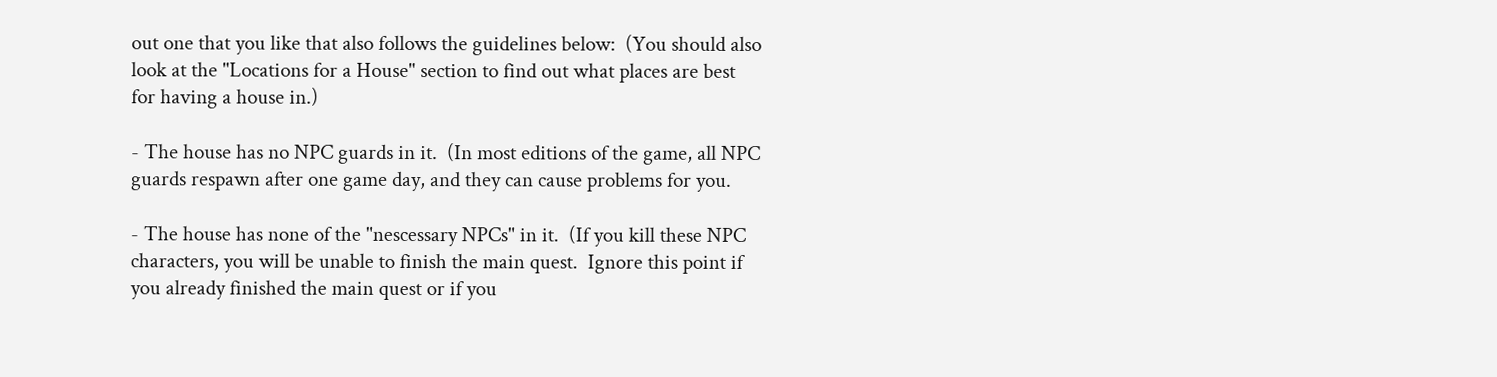out one that you like that also follows the guidelines below:  (You should also
look at the "Locations for a House" section to find out what places are best
for having a house in.)

- The house has no NPC guards in it.  (In most editions of the game, all NPC
guards respawn after one game day, and they can cause problems for you.

- The house has none of the "nescessary NPCs" in it.  (If you kill these NPC
characters, you will be unable to finish the main quest.  Ignore this point if
you already finished the main quest or if you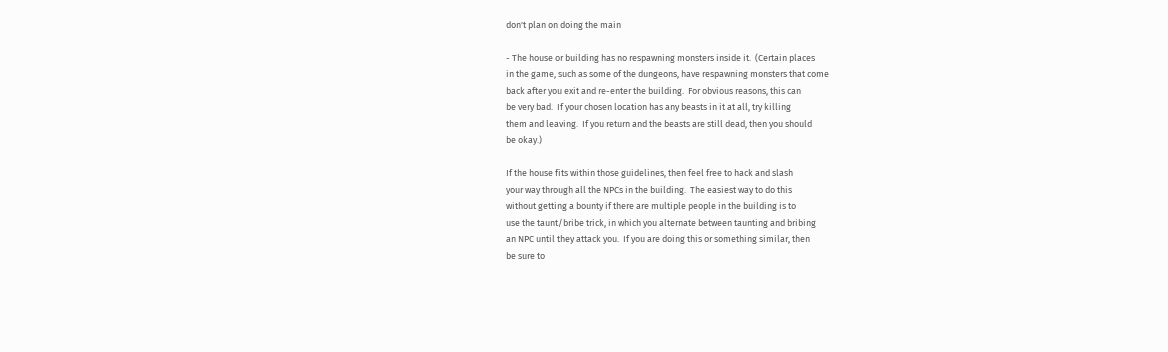don't plan on doing the main

- The house or building has no respawning monsters inside it.  (Certain places
in the game, such as some of the dungeons, have respawning monsters that come
back after you exit and re-enter the building.  For obvious reasons, this can
be very bad.  If your chosen location has any beasts in it at all, try killing
them and leaving.  If you return and the beasts are still dead, then you should
be okay.)

If the house fits within those guidelines, then feel free to hack and slash
your way through all the NPCs in the building.  The easiest way to do this
without getting a bounty if there are multiple people in the building is to
use the taunt/bribe trick, in which you alternate between taunting and bribing
an NPC until they attack you.  If you are doing this or something similar, then
be sure to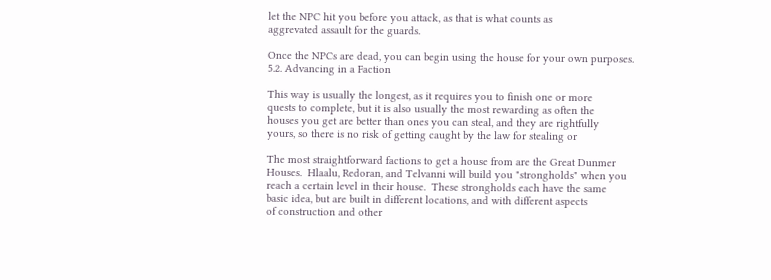let the NPC hit you before you attack, as that is what counts as
aggrevated assault for the guards.

Once the NPCs are dead, you can begin using the house for your own purposes.
5.2. Advancing in a Faction

This way is usually the longest, as it requires you to finish one or more
quests to complete, but it is also usually the most rewarding as often the
houses you get are better than ones you can steal, and they are rightfully
yours, so there is no risk of getting caught by the law for stealing or

The most straightforward factions to get a house from are the Great Dunmer
Houses.  Hlaalu, Redoran, and Telvanni will build you "strongholds" when you
reach a certain level in their house.  These strongholds each have the same
basic idea, but are built in different locations, and with different aspects
of construction and other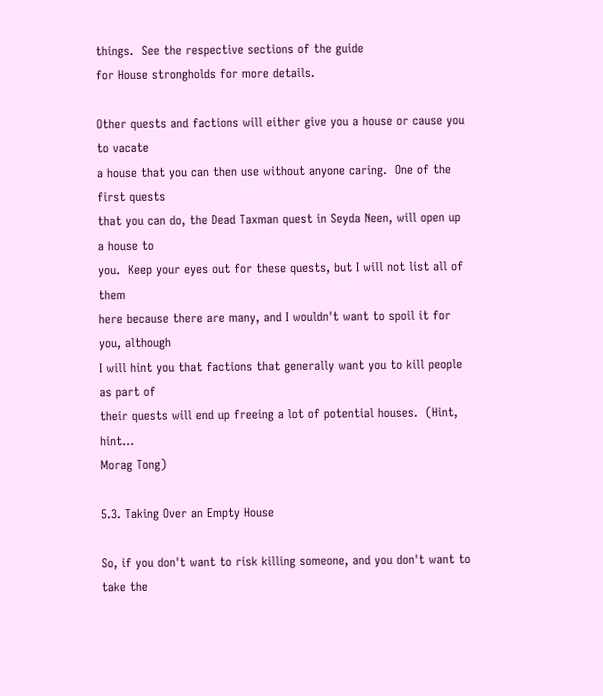things.  See the respective sections of the guide
for House strongholds for more details.

Other quests and factions will either give you a house or cause you to vacate
a house that you can then use without anyone caring.  One of the first quests
that you can do, the Dead Taxman quest in Seyda Neen, will open up a house to
you.  Keep your eyes out for these quests, but I will not list all of them
here because there are many, and I wouldn't want to spoil it for you, although
I will hint you that factions that generally want you to kill people as part of
their quests will end up freeing a lot of potential houses.  (Hint, hint...
Morag Tong)

5.3. Taking Over an Empty House

So, if you don't want to risk killing someone, and you don't want to take the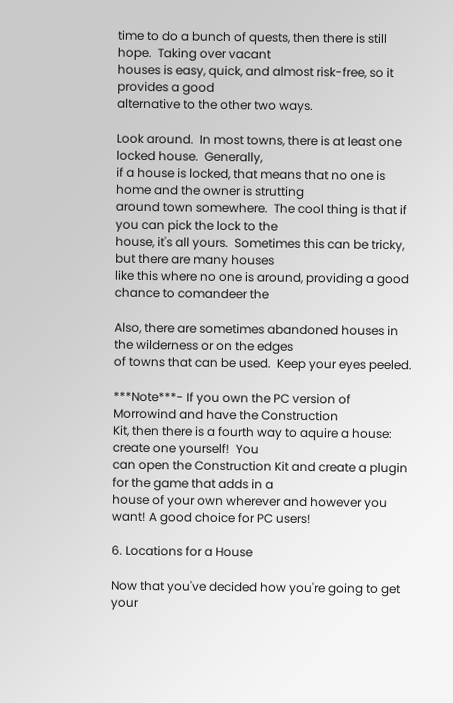time to do a bunch of quests, then there is still hope.  Taking over vacant
houses is easy, quick, and almost risk-free, so it provides a good
alternative to the other two ways.

Look around.  In most towns, there is at least one locked house.  Generally,
if a house is locked, that means that no one is home and the owner is strutting
around town somewhere.  The cool thing is that if you can pick the lock to the
house, it's all yours.  Sometimes this can be tricky, but there are many houses
like this where no one is around, providing a good chance to comandeer the

Also, there are sometimes abandoned houses in the wilderness or on the edges
of towns that can be used.  Keep your eyes peeled.

***Note***- If you own the PC version of Morrowind and have the Construction
Kit, then there is a fourth way to aquire a house: create one yourself!  You
can open the Construction Kit and create a plugin for the game that adds in a
house of your own wherever and however you want! A good choice for PC users!

6. Locations for a House

Now that you've decided how you're going to get your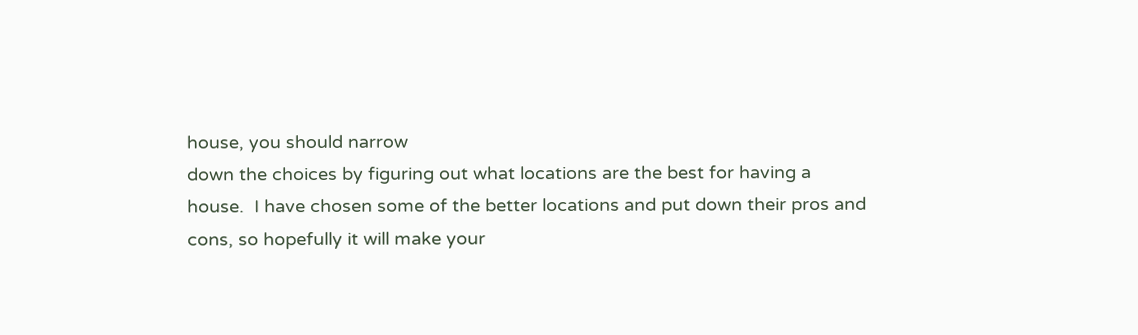house, you should narrow
down the choices by figuring out what locations are the best for having a
house.  I have chosen some of the better locations and put down their pros and
cons, so hopefully it will make your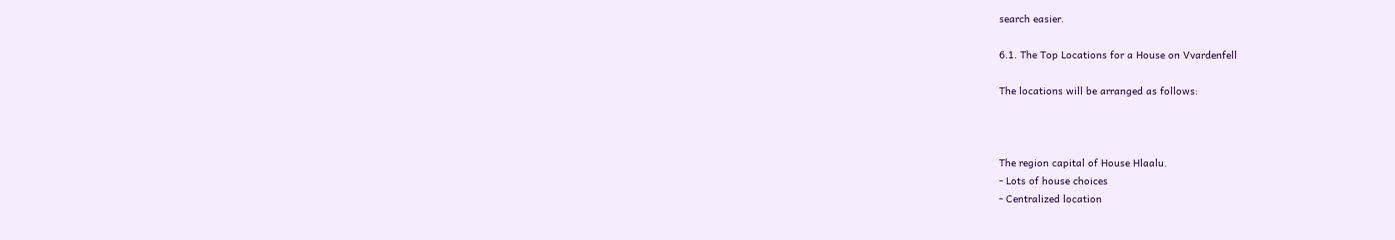search easier.

6.1. The Top Locations for a House on Vvardenfell

The locations will be arranged as follows:



The region capital of House Hlaalu.
- Lots of house choices
- Centralized location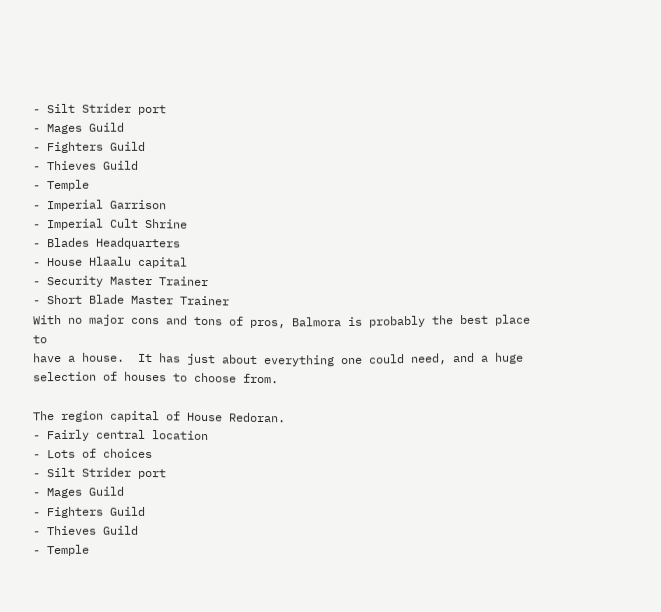- Silt Strider port
- Mages Guild
- Fighters Guild
- Thieves Guild
- Temple
- Imperial Garrison
- Imperial Cult Shrine
- Blades Headquarters
- House Hlaalu capital
- Security Master Trainer
- Short Blade Master Trainer
With no major cons and tons of pros, Balmora is probably the best place to
have a house.  It has just about everything one could need, and a huge
selection of houses to choose from.

The region capital of House Redoran.
- Fairly central location
- Lots of choices
- Silt Strider port
- Mages Guild
- Fighters Guild
- Thieves Guild
- Temple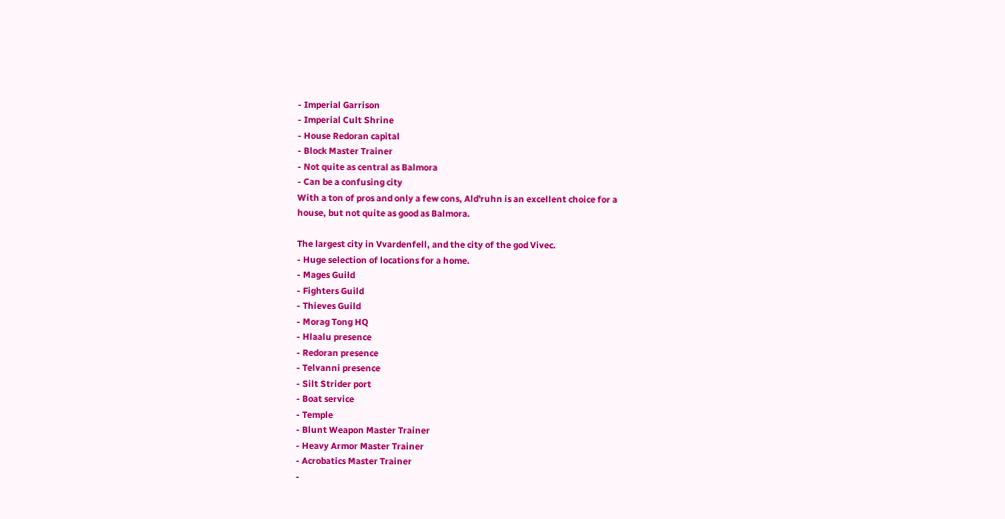- Imperial Garrison
- Imperial Cult Shrine
- House Redoran capital
- Block Master Trainer
- Not quite as central as Balmora
- Can be a confusing city
With a ton of pros and only a few cons, Ald'ruhn is an excellent choice for a
house, but not quite as good as Balmora.

The largest city in Vvardenfell, and the city of the god Vivec.
- Huge selection of locations for a home.
- Mages Guild
- Fighters Guild
- Thieves Guild
- Morag Tong HQ
- Hlaalu presence
- Redoran presence
- Telvanni presence
- Silt Strider port
- Boat service
- Temple
- Blunt Weapon Master Trainer
- Heavy Armor Master Trainer
- Acrobatics Master Trainer
-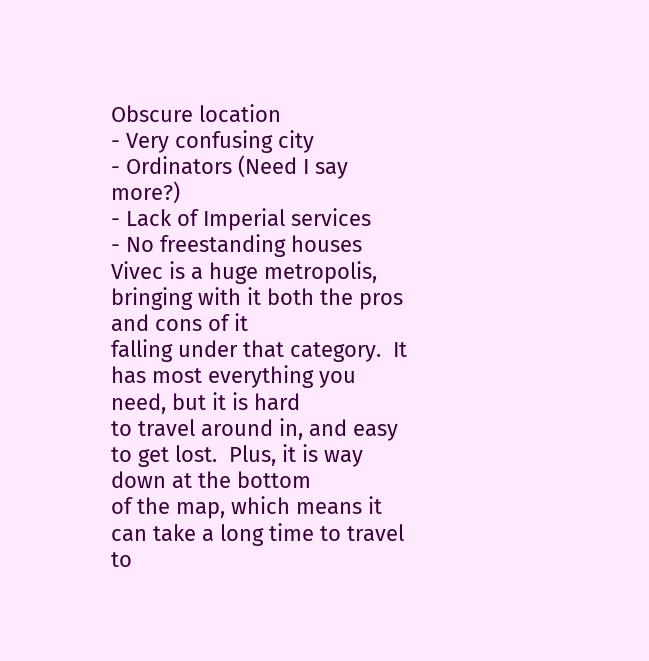Obscure location
- Very confusing city
- Ordinators (Need I say more?)
- Lack of Imperial services
- No freestanding houses
Vivec is a huge metropolis, bringing with it both the pros and cons of it
falling under that category.  It has most everything you need, but it is hard
to travel around in, and easy to get lost.  Plus, it is way down at the bottom
of the map, which means it can take a long time to travel to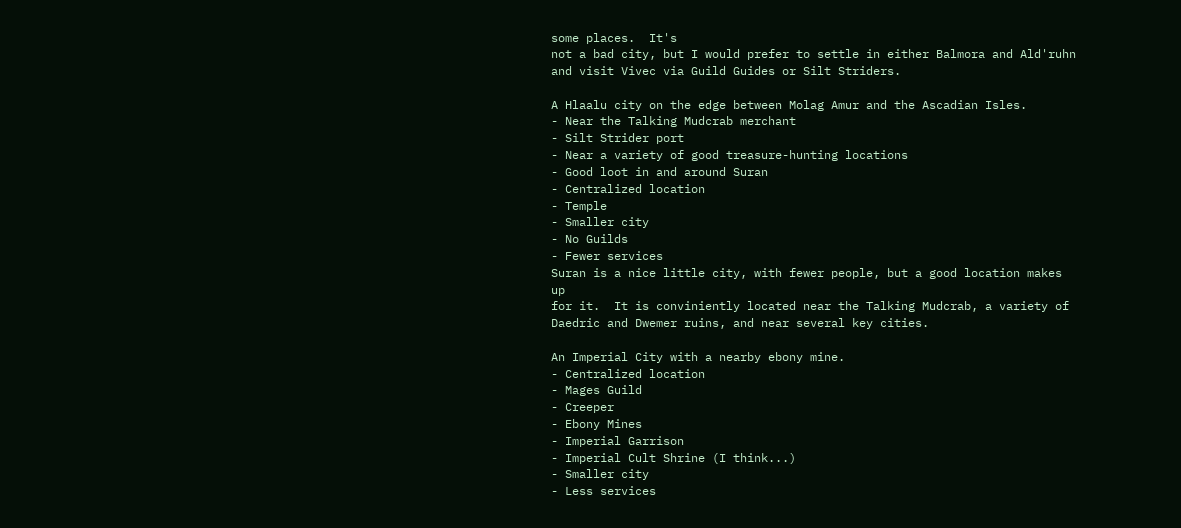some places.  It's
not a bad city, but I would prefer to settle in either Balmora and Ald'ruhn
and visit Vivec via Guild Guides or Silt Striders.

A Hlaalu city on the edge between Molag Amur and the Ascadian Isles.
- Near the Talking Mudcrab merchant
- Silt Strider port
- Near a variety of good treasure-hunting locations
- Good loot in and around Suran
- Centralized location
- Temple
- Smaller city
- No Guilds
- Fewer services
Suran is a nice little city, with fewer people, but a good location makes up
for it.  It is conviniently located near the Talking Mudcrab, a variety of
Daedric and Dwemer ruins, and near several key cities.

An Imperial City with a nearby ebony mine.
- Centralized location
- Mages Guild
- Creeper
- Ebony Mines
- Imperial Garrison
- Imperial Cult Shrine (I think...)
- Smaller city
- Less services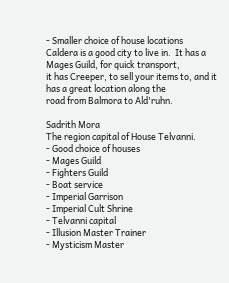- Smaller choice of house locations
Caldera is a good city to live in.  It has a Mages Guild, for quick transport,
it has Creeper, to sell your items to, and it has a great location along the
road from Balmora to Ald'ruhn.

Sadrith Mora
The region capital of House Telvanni.
- Good choice of houses
- Mages Guild
- Fighters Guild
- Boat service
- Imperial Garrison
- Imperial Cult Shrine
- Telvanni capital
- Illusion Master Trainer
- Mysticism Master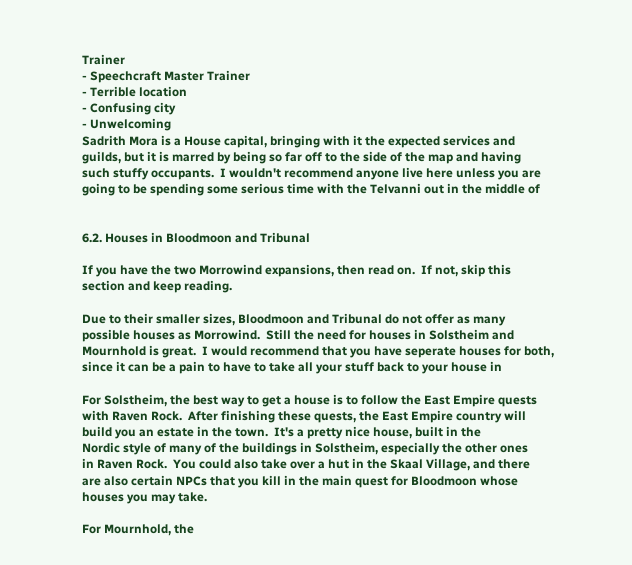Trainer
- Speechcraft Master Trainer
- Terrible location
- Confusing city
- Unwelcoming
Sadrith Mora is a House capital, bringing with it the expected services and
guilds, but it is marred by being so far off to the side of the map and having
such stuffy occupants.  I wouldn't recommend anyone live here unless you are
going to be spending some serious time with the Telvanni out in the middle of


6.2. Houses in Bloodmoon and Tribunal

If you have the two Morrowind expansions, then read on.  If not, skip this
section and keep reading.

Due to their smaller sizes, Bloodmoon and Tribunal do not offer as many
possible houses as Morrowind.  Still the need for houses in Solstheim and
Mournhold is great.  I would recommend that you have seperate houses for both,
since it can be a pain to have to take all your stuff back to your house in

For Solstheim, the best way to get a house is to follow the East Empire quests
with Raven Rock.  After finishing these quests, the East Empire country will
build you an estate in the town.  It's a pretty nice house, built in the
Nordic style of many of the buildings in Solstheim, especially the other ones
in Raven Rock.  You could also take over a hut in the Skaal Village, and there
are also certain NPCs that you kill in the main quest for Bloodmoon whose
houses you may take.

For Mournhold, the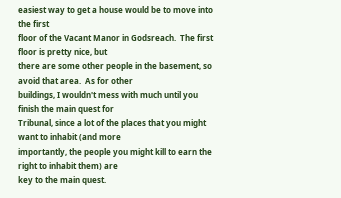easiest way to get a house would be to move into the first
floor of the Vacant Manor in Godsreach.  The first floor is pretty nice, but
there are some other people in the basement, so avoid that area.  As for other
buildings, I wouldn't mess with much until you finish the main quest for
Tribunal, since a lot of the places that you might want to inhabit (and more
importantly, the people you might kill to earn the right to inhabit them) are
key to the main quest.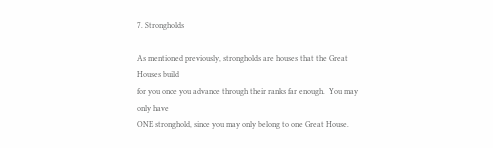7. Strongholds

As mentioned previously, strongholds are houses that the Great Houses build
for you once you advance through their ranks far enough.  You may only have
ONE stronghold, since you may only belong to one Great House.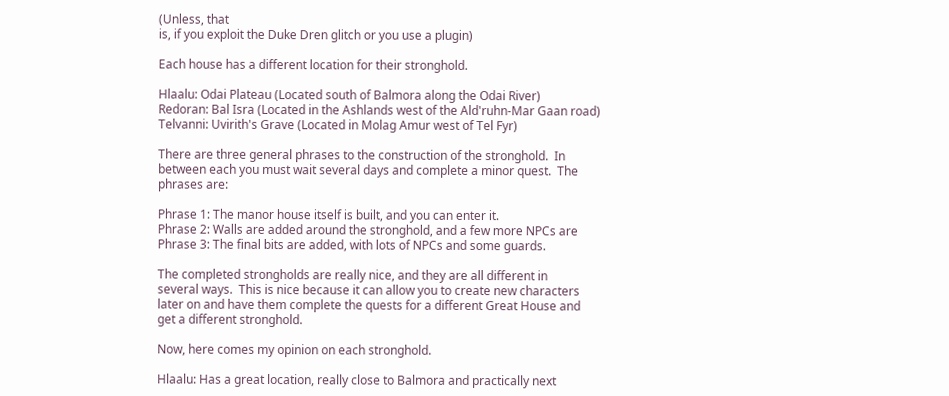(Unless, that
is, if you exploit the Duke Dren glitch or you use a plugin)

Each house has a different location for their stronghold.

Hlaalu: Odai Plateau (Located south of Balmora along the Odai River)
Redoran: Bal Isra (Located in the Ashlands west of the Ald'ruhn-Mar Gaan road)
Telvanni: Uvirith's Grave (Located in Molag Amur west of Tel Fyr)

There are three general phrases to the construction of the stronghold.  In
between each you must wait several days and complete a minor quest.  The
phrases are:

Phrase 1: The manor house itself is built, and you can enter it.
Phrase 2: Walls are added around the stronghold, and a few more NPCs are
Phrase 3: The final bits are added, with lots of NPCs and some guards.

The completed strongholds are really nice, and they are all different in
several ways.  This is nice because it can allow you to create new characters
later on and have them complete the quests for a different Great House and
get a different stronghold.

Now, here comes my opinion on each stronghold.

Hlaalu: Has a great location, really close to Balmora and practically next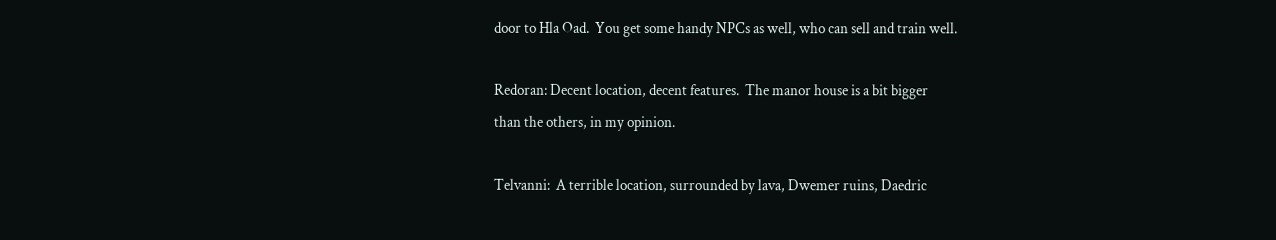door to Hla Oad.  You get some handy NPCs as well, who can sell and train well.

Redoran: Decent location, decent features.  The manor house is a bit bigger
than the others, in my opinion.

Telvanni:  A terrible location, surrounded by lava, Dwemer ruins, Daedric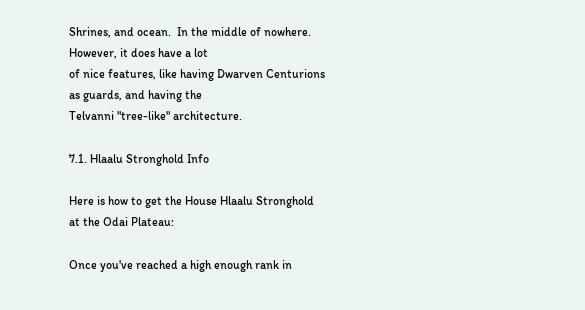Shrines, and ocean.  In the middle of nowhere.  However, it does have a lot
of nice features, like having Dwarven Centurions as guards, and having the
Telvanni "tree-like" architecture.

7.1. Hlaalu Stronghold Info

Here is how to get the House Hlaalu Stronghold at the Odai Plateau:

Once you've reached a high enough rank in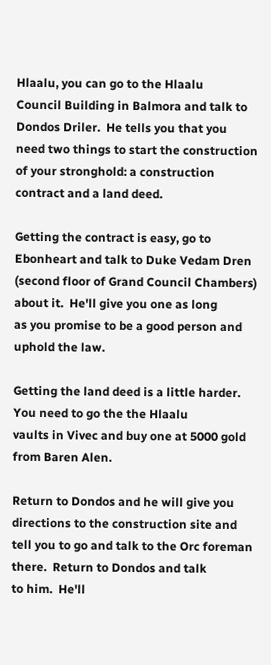Hlaalu, you can go to the Hlaalu
Council Building in Balmora and talk to Dondos Driler.  He tells you that you
need two things to start the construction of your stronghold: a construction
contract and a land deed.

Getting the contract is easy, go to Ebonheart and talk to Duke Vedam Dren
(second floor of Grand Council Chambers) about it.  He'll give you one as long
as you promise to be a good person and uphold the law.

Getting the land deed is a little harder.  You need to go the the Hlaalu
vaults in Vivec and buy one at 5000 gold from Baren Alen.

Return to Dondos and he will give you directions to the construction site and
tell you to go and talk to the Orc foreman there.  Return to Dondos and talk
to him.  He'll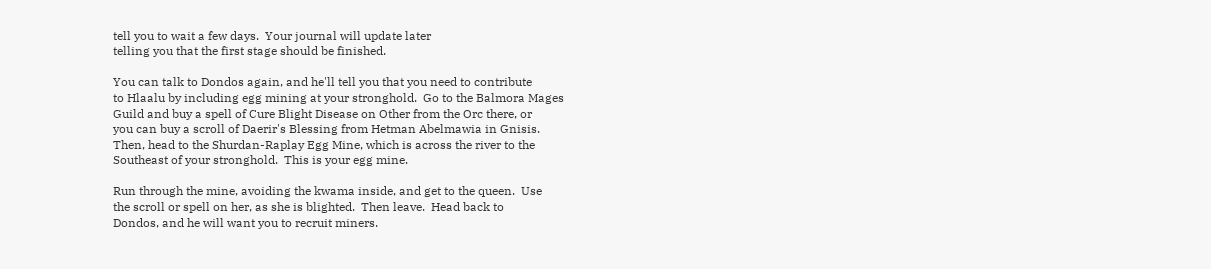tell you to wait a few days.  Your journal will update later
telling you that the first stage should be finished.

You can talk to Dondos again, and he'll tell you that you need to contribute
to Hlaalu by including egg mining at your stronghold.  Go to the Balmora Mages
Guild and buy a spell of Cure Blight Disease on Other from the Orc there, or
you can buy a scroll of Daerir's Blessing from Hetman Abelmawia in Gnisis.
Then, head to the Shurdan-Raplay Egg Mine, which is across the river to the
Southeast of your stronghold.  This is your egg mine.

Run through the mine, avoiding the kwama inside, and get to the queen.  Use
the scroll or spell on her, as she is blighted.  Then leave.  Head back to
Dondos, and he will want you to recruit miners.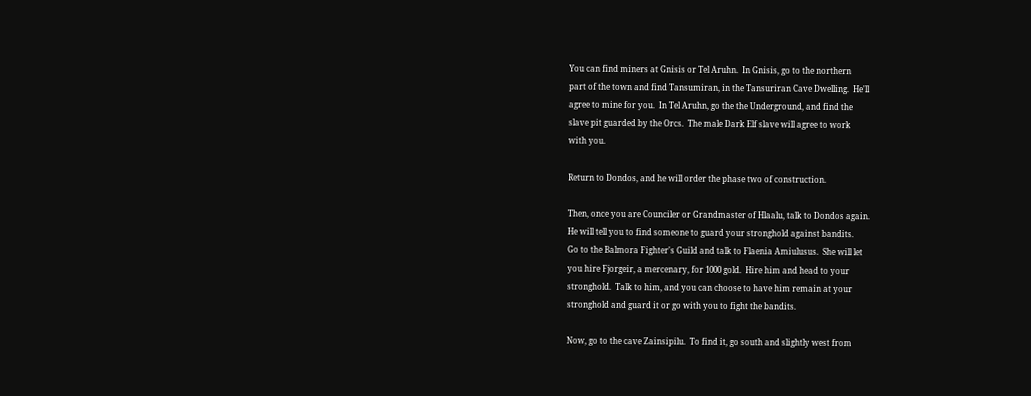You can find miners at Gnisis or Tel Aruhn.  In Gnisis, go to the northern
part of the town and find Tansumiran, in the Tansuriran Cave Dwelling.  He'll
agree to mine for you.  In Tel Aruhn, go the the Underground, and find the
slave pit guarded by the Orcs.  The male Dark Elf slave will agree to work
with you.

Return to Dondos, and he will order the phase two of construction.

Then, once you are Counciler or Grandmaster of Hlaalu, talk to Dondos again.
He will tell you to find someone to guard your stronghold against bandits.
Go to the Balmora Fighter's Guild and talk to Flaenia Amiulusus.  She will let
you hire Fjorgeir, a mercenary, for 1000 gold.  Hire him and head to your
stronghold.  Talk to him, and you can choose to have him remain at your
stronghold and guard it or go with you to fight the bandits.

Now, go to the cave Zainsipilu.  To find it, go south and slightly west from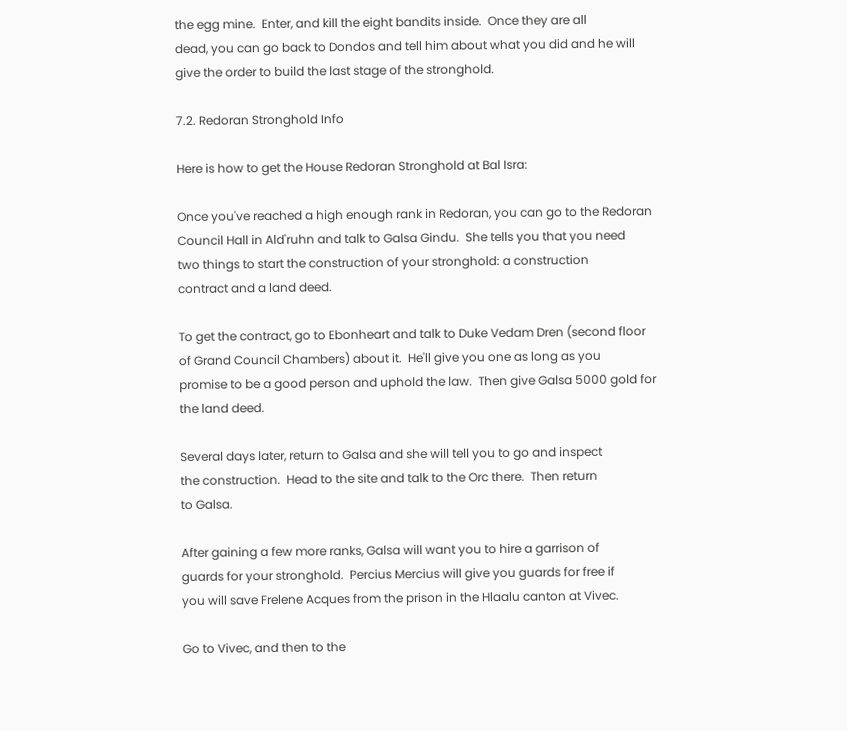the egg mine.  Enter, and kill the eight bandits inside.  Once they are all
dead, you can go back to Dondos and tell him about what you did and he will
give the order to build the last stage of the stronghold.

7.2. Redoran Stronghold Info

Here is how to get the House Redoran Stronghold at Bal Isra:

Once you've reached a high enough rank in Redoran, you can go to the Redoran
Council Hall in Ald'ruhn and talk to Galsa Gindu.  She tells you that you need
two things to start the construction of your stronghold: a construction
contract and a land deed.

To get the contract, go to Ebonheart and talk to Duke Vedam Dren (second floor
of Grand Council Chambers) about it.  He'll give you one as long as you
promise to be a good person and uphold the law.  Then give Galsa 5000 gold for
the land deed.

Several days later, return to Galsa and she will tell you to go and inspect
the construction.  Head to the site and talk to the Orc there.  Then return
to Galsa.

After gaining a few more ranks, Galsa will want you to hire a garrison of
guards for your stronghold.  Percius Mercius will give you guards for free if
you will save Frelene Acques from the prison in the Hlaalu canton at Vivec.

Go to Vivec, and then to the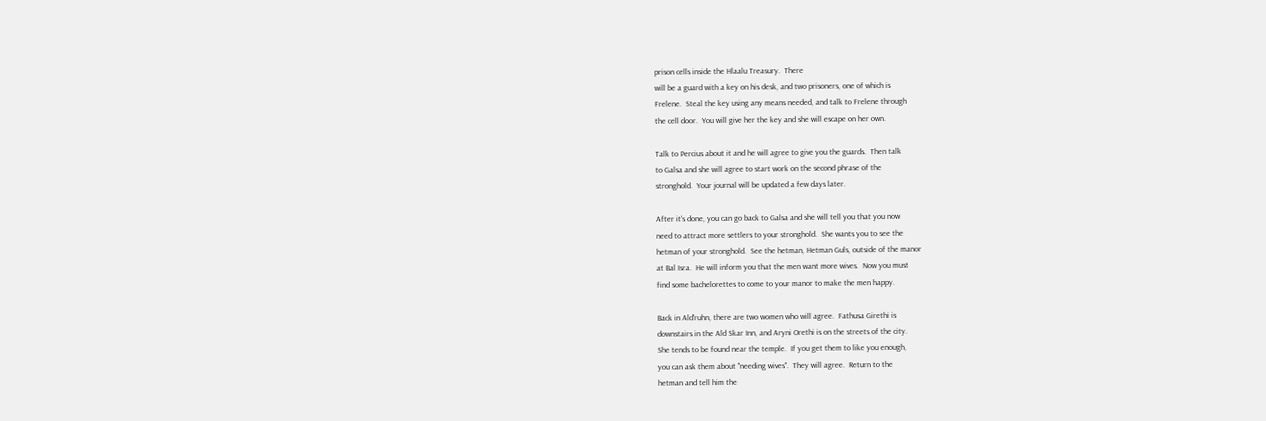prison cells inside the Hlaalu Treasury.  There
will be a guard with a key on his desk, and two prisoners, one of which is
Frelene.  Steal the key using any means needed, and talk to Frelene through
the cell door.  You will give her the key and she will escape on her own.

Talk to Percius about it and he will agree to give you the guards.  Then talk
to Galsa and she will agree to start work on the second phrase of the
stronghold.  Your journal will be updated a few days later.

After it's done, you can go back to Galsa and she will tell you that you now
need to attract more settlers to your stronghold.  She wants you to see the
hetman of your stronghold.  See the hetman, Hetman Guls, outside of the manor
at Bal Isra.  He will inform you that the men want more wives.  Now you must
find some bachelorettes to come to your manor to make the men happy.

Back in Ald'ruhn, there are two women who will agree.  Fathusa Girethi is
downstairs in the Ald Skar Inn, and Aryni Orethi is on the streets of the city.
She tends to be found near the temple.  If you get them to like you enough,
you can ask them about "needing wives".  They will agree.  Return to the
hetman and tell him the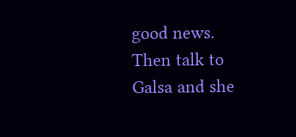good news.  Then talk to Galsa and she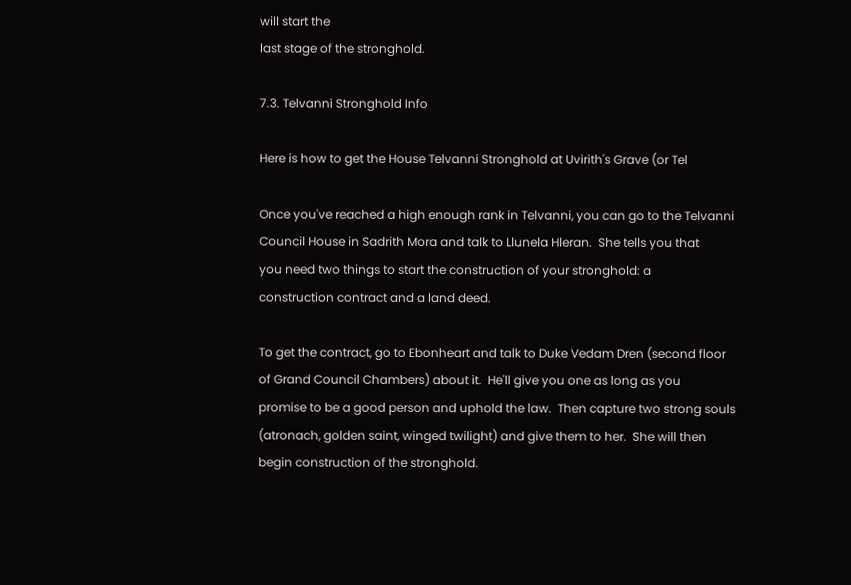will start the
last stage of the stronghold.

7.3. Telvanni Stronghold Info

Here is how to get the House Telvanni Stronghold at Uvirith's Grave (or Tel

Once you've reached a high enough rank in Telvanni, you can go to the Telvanni
Council House in Sadrith Mora and talk to Llunela Hleran.  She tells you that
you need two things to start the construction of your stronghold: a
construction contract and a land deed.

To get the contract, go to Ebonheart and talk to Duke Vedam Dren (second floor
of Grand Council Chambers) about it.  He'll give you one as long as you
promise to be a good person and uphold the law.  Then capture two strong souls
(atronach, golden saint, winged twilight) and give them to her.  She will then
begin construction of the stronghold.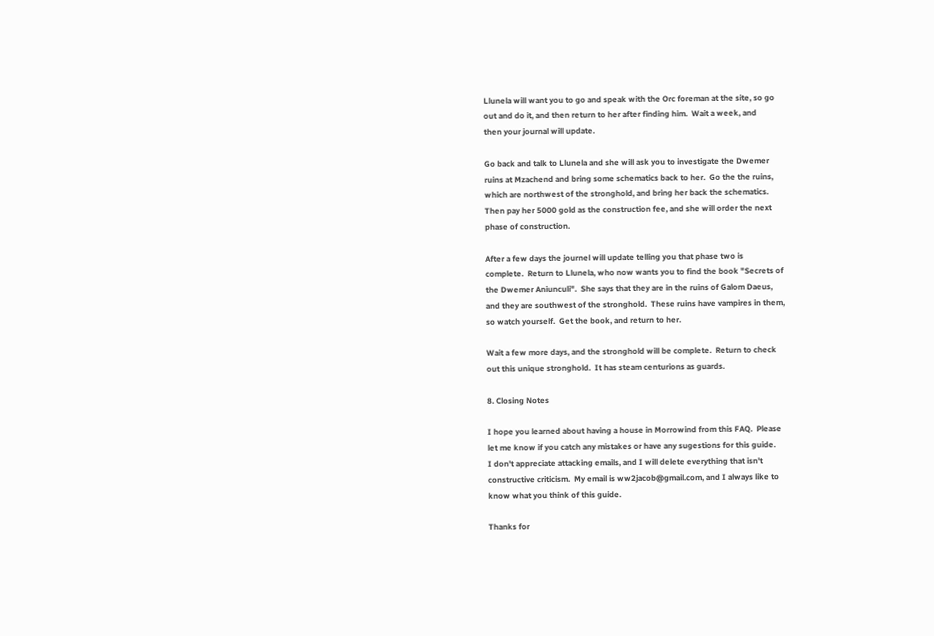Llunela will want you to go and speak with the Orc foreman at the site, so go
out and do it, and then return to her after finding him.  Wait a week, and
then your journal will update.

Go back and talk to Llunela and she will ask you to investigate the Dwemer
ruins at Mzachend and bring some schematics back to her.  Go the the ruins,
which are northwest of the stronghold, and bring her back the schematics.
Then pay her 5000 gold as the construction fee, and she will order the next
phase of construction.

After a few days the journel will update telling you that phase two is
complete.  Return to Llunela, who now wants you to find the book "Secrets of
the Dwemer Aniunculi".  She says that they are in the ruins of Galom Daeus,
and they are southwest of the stronghold.  These ruins have vampires in them,
so watch yourself.  Get the book, and return to her.

Wait a few more days, and the stronghold will be complete.  Return to check
out this unique stronghold.  It has steam centurions as guards.

8. Closing Notes

I hope you learned about having a house in Morrowind from this FAQ.  Please
let me know if you catch any mistakes or have any sugestions for this guide.
I don't appreciate attacking emails, and I will delete everything that isn't
constructive criticism.  My email is ww2jacob@gmail.com, and I always like to
know what you think of this guide.

Thanks for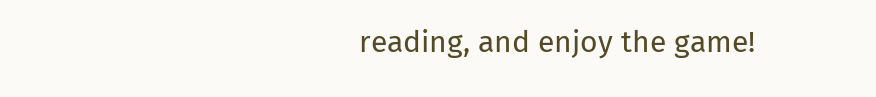reading, and enjoy the game!